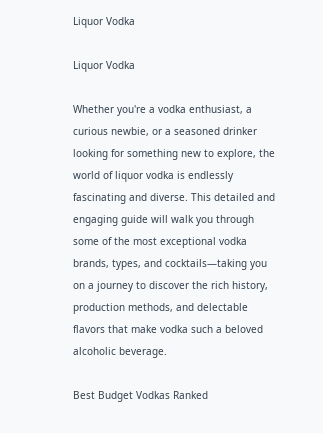Liquor Vodka

Liquor Vodka

Whether you're a vodka enthusiast, a curious newbie, or a seasoned drinker looking for something new to explore, the world of liquor vodka is endlessly fascinating and diverse. This detailed and engaging guide will walk you through some of the most exceptional vodka brands, types, and cocktails—taking you on a journey to discover the rich history, production methods, and delectable flavors that make vodka such a beloved alcoholic beverage.

Best Budget Vodkas Ranked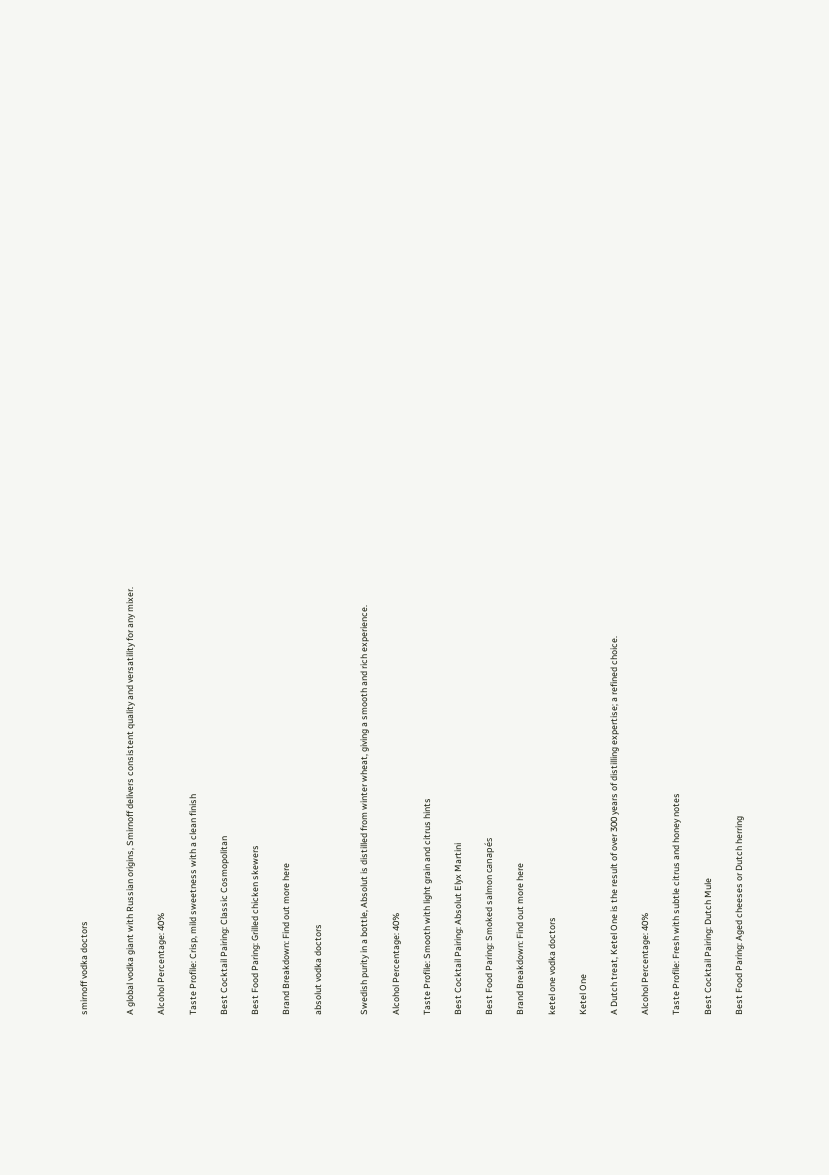smirnoff vodka doctors


A global vodka giant with Russian origins, Smirnoff delivers consistent quality and versatility for any mixer.

Alcohol Percentage: 40%

Taste Profile: Crisp, mild sweetness with a clean finish

Best Cocktail Pairing: Classic Cosmopolitan

Best Food Paring: Grilled chicken skewers

Brand Breakdown: Find out more here

absolut vodka doctors


Swedish purity in a bottle, Absolut is distilled from winter wheat, giving a smooth and rich experience.

Alcohol Percentage: 40%

Taste Profile: Smooth with light grain and citrus hints

Best Cocktail Pairing: Absolut Elyx Martini

Best Food Paring: Smoked salmon canapés

Brand Breakdown: Find out more here

ketel one vodka doctors

Ketel One

A Dutch treat, Ketel One is the result of over 300 years of distilling expertise; a refined choice.

Alcohol Percentage: 40%

Taste Profile: Fresh with subtle citrus and honey notes

Best Cocktail Pairing: Dutch Mule

Best Food Paring: Aged cheeses or Dutch herring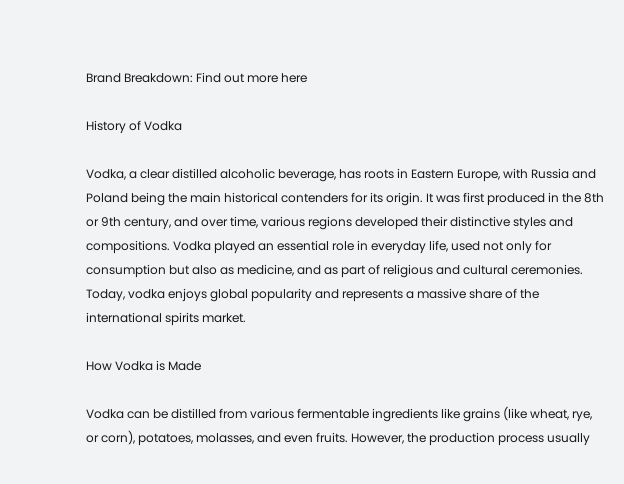Brand Breakdown: Find out more here

History of Vodka

Vodka, a clear distilled alcoholic beverage, has roots in Eastern Europe, with Russia and Poland being the main historical contenders for its origin. It was first produced in the 8th or 9th century, and over time, various regions developed their distinctive styles and compositions. Vodka played an essential role in everyday life, used not only for consumption but also as medicine, and as part of religious and cultural ceremonies. Today, vodka enjoys global popularity and represents a massive share of the international spirits market.

How Vodka is Made

Vodka can be distilled from various fermentable ingredients like grains (like wheat, rye, or corn), potatoes, molasses, and even fruits. However, the production process usually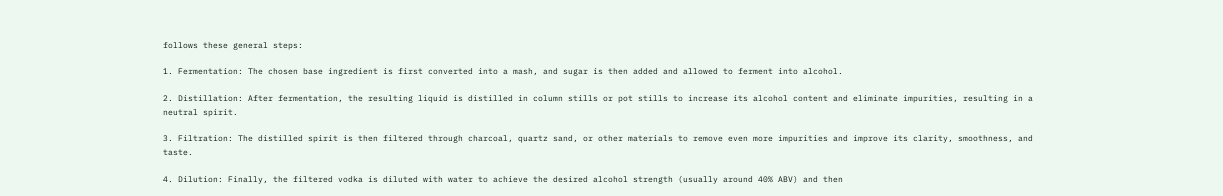follows these general steps:

1. Fermentation: The chosen base ingredient is first converted into a mash, and sugar is then added and allowed to ferment into alcohol.

2. Distillation: After fermentation, the resulting liquid is distilled in column stills or pot stills to increase its alcohol content and eliminate impurities, resulting in a neutral spirit.

3. Filtration: The distilled spirit is then filtered through charcoal, quartz sand, or other materials to remove even more impurities and improve its clarity, smoothness, and taste.

4. Dilution: Finally, the filtered vodka is diluted with water to achieve the desired alcohol strength (usually around 40% ABV) and then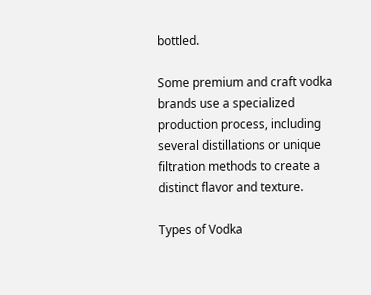bottled.

Some premium and craft vodka brands use a specialized production process, including several distillations or unique filtration methods to create a distinct flavor and texture.

Types of Vodka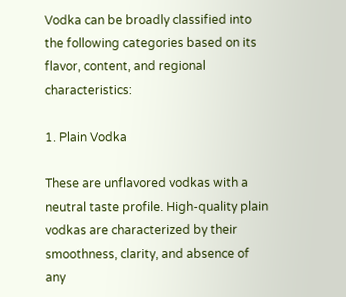Vodka can be broadly classified into the following categories based on its flavor, content, and regional characteristics:

1. Plain Vodka

These are unflavored vodkas with a neutral taste profile. High-quality plain vodkas are characterized by their smoothness, clarity, and absence of any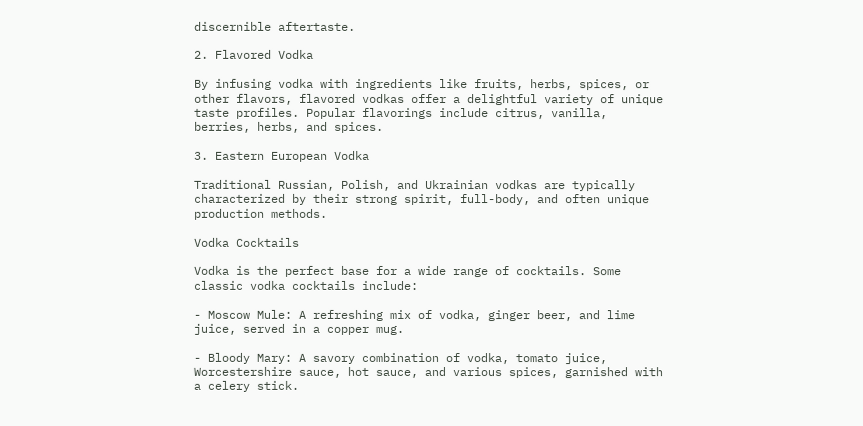discernible aftertaste.

2. Flavored Vodka

By infusing vodka with ingredients like fruits, herbs, spices, or other flavors, flavored vodkas offer a delightful variety of unique taste profiles. Popular flavorings include citrus, vanilla, berries, herbs, and spices.

3. Eastern European Vodka

Traditional Russian, Polish, and Ukrainian vodkas are typically characterized by their strong spirit, full-body, and often unique production methods.

Vodka Cocktails

Vodka is the perfect base for a wide range of cocktails. Some classic vodka cocktails include:

- Moscow Mule: A refreshing mix of vodka, ginger beer, and lime juice, served in a copper mug.

- Bloody Mary: A savory combination of vodka, tomato juice, Worcestershire sauce, hot sauce, and various spices, garnished with a celery stick.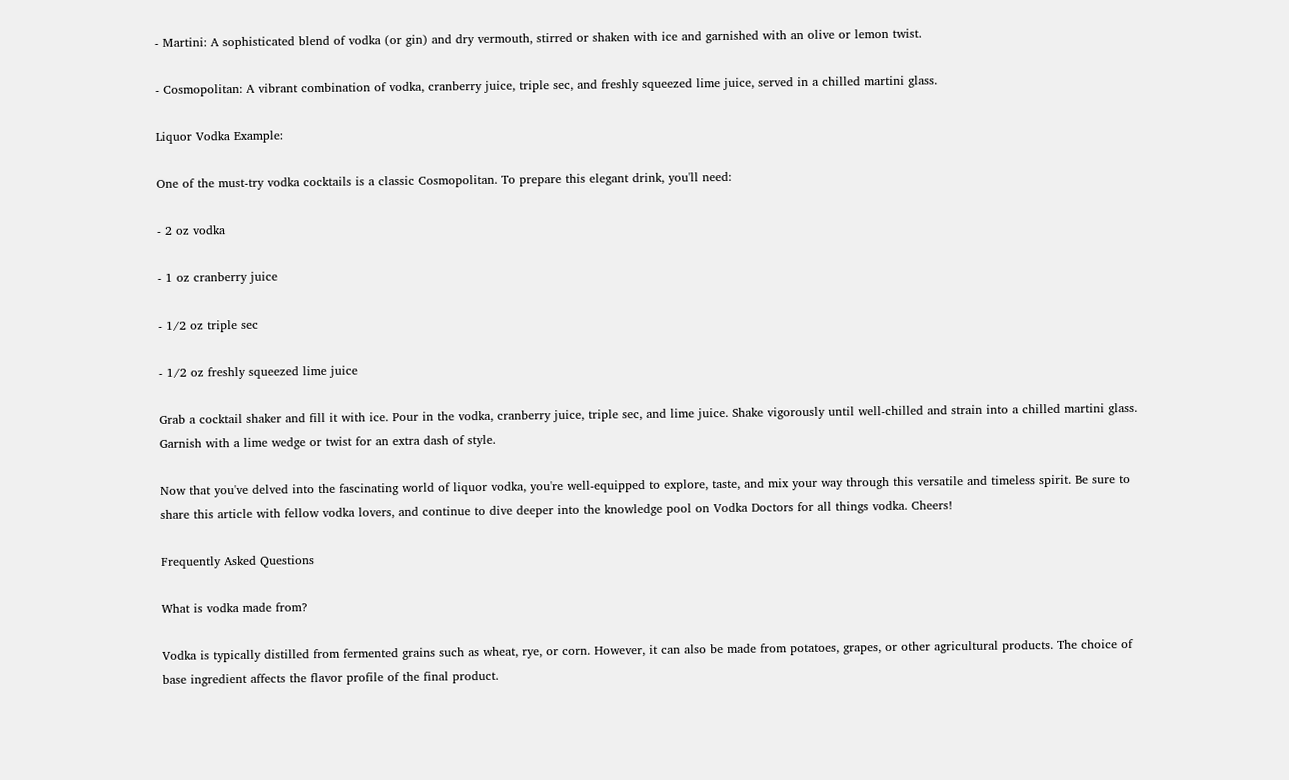- Martini: A sophisticated blend of vodka (or gin) and dry vermouth, stirred or shaken with ice and garnished with an olive or lemon twist.

- Cosmopolitan: A vibrant combination of vodka, cranberry juice, triple sec, and freshly squeezed lime juice, served in a chilled martini glass.

Liquor Vodka Example:

One of the must-try vodka cocktails is a classic Cosmopolitan. To prepare this elegant drink, you'll need:

- 2 oz vodka

- 1 oz cranberry juice

- 1/2 oz triple sec

- 1/2 oz freshly squeezed lime juice

Grab a cocktail shaker and fill it with ice. Pour in the vodka, cranberry juice, triple sec, and lime juice. Shake vigorously until well-chilled and strain into a chilled martini glass. Garnish with a lime wedge or twist for an extra dash of style.

Now that you've delved into the fascinating world of liquor vodka, you're well-equipped to explore, taste, and mix your way through this versatile and timeless spirit. Be sure to share this article with fellow vodka lovers, and continue to dive deeper into the knowledge pool on Vodka Doctors for all things vodka. Cheers!

Frequently Asked Questions

What is vodka made from?

Vodka is typically distilled from fermented grains such as wheat, rye, or corn. However, it can also be made from potatoes, grapes, or other agricultural products. The choice of base ingredient affects the flavor profile of the final product.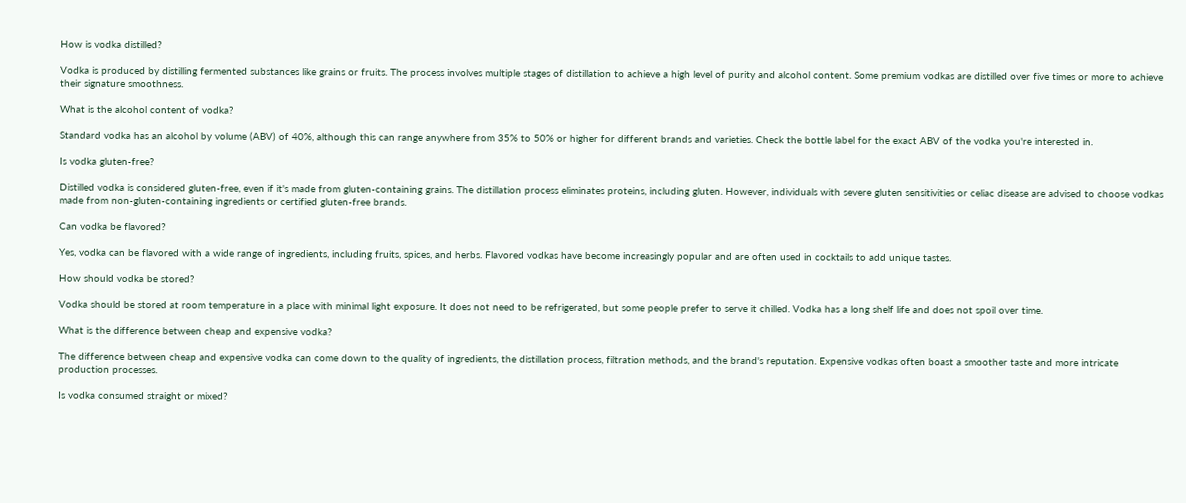How is vodka distilled?

Vodka is produced by distilling fermented substances like grains or fruits. The process involves multiple stages of distillation to achieve a high level of purity and alcohol content. Some premium vodkas are distilled over five times or more to achieve their signature smoothness.

What is the alcohol content of vodka?

Standard vodka has an alcohol by volume (ABV) of 40%, although this can range anywhere from 35% to 50% or higher for different brands and varieties. Check the bottle label for the exact ABV of the vodka you're interested in.

Is vodka gluten-free?

Distilled vodka is considered gluten-free, even if it's made from gluten-containing grains. The distillation process eliminates proteins, including gluten. However, individuals with severe gluten sensitivities or celiac disease are advised to choose vodkas made from non-gluten-containing ingredients or certified gluten-free brands.

Can vodka be flavored?

Yes, vodka can be flavored with a wide range of ingredients, including fruits, spices, and herbs. Flavored vodkas have become increasingly popular and are often used in cocktails to add unique tastes.

How should vodka be stored?

Vodka should be stored at room temperature in a place with minimal light exposure. It does not need to be refrigerated, but some people prefer to serve it chilled. Vodka has a long shelf life and does not spoil over time.

What is the difference between cheap and expensive vodka?

The difference between cheap and expensive vodka can come down to the quality of ingredients, the distillation process, filtration methods, and the brand's reputation. Expensive vodkas often boast a smoother taste and more intricate production processes.

Is vodka consumed straight or mixed?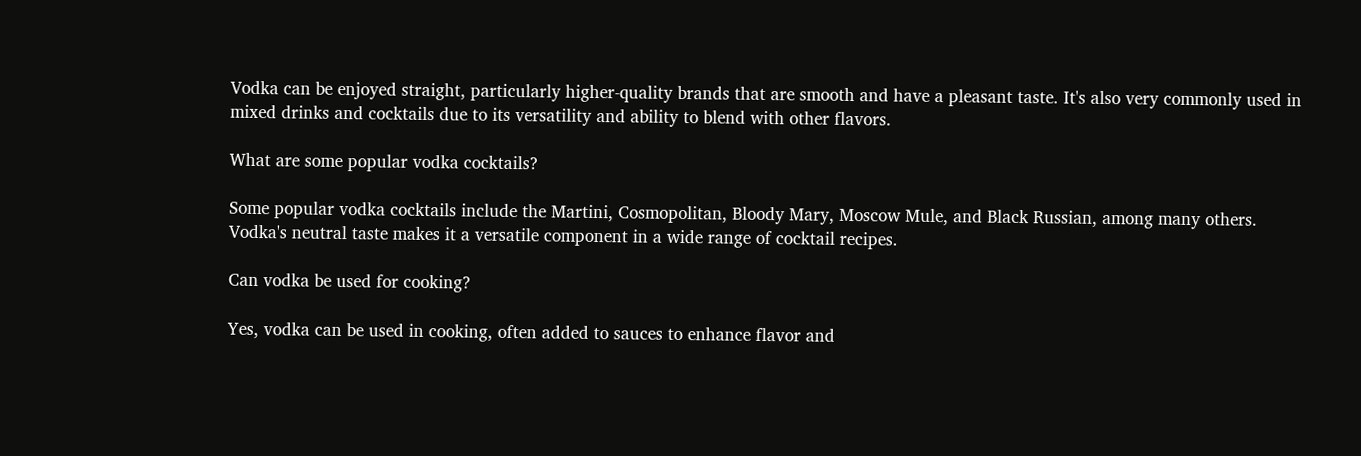Vodka can be enjoyed straight, particularly higher-quality brands that are smooth and have a pleasant taste. It's also very commonly used in mixed drinks and cocktails due to its versatility and ability to blend with other flavors.

What are some popular vodka cocktails?

Some popular vodka cocktails include the Martini, Cosmopolitan, Bloody Mary, Moscow Mule, and Black Russian, among many others. Vodka's neutral taste makes it a versatile component in a wide range of cocktail recipes.

Can vodka be used for cooking?

Yes, vodka can be used in cooking, often added to sauces to enhance flavor and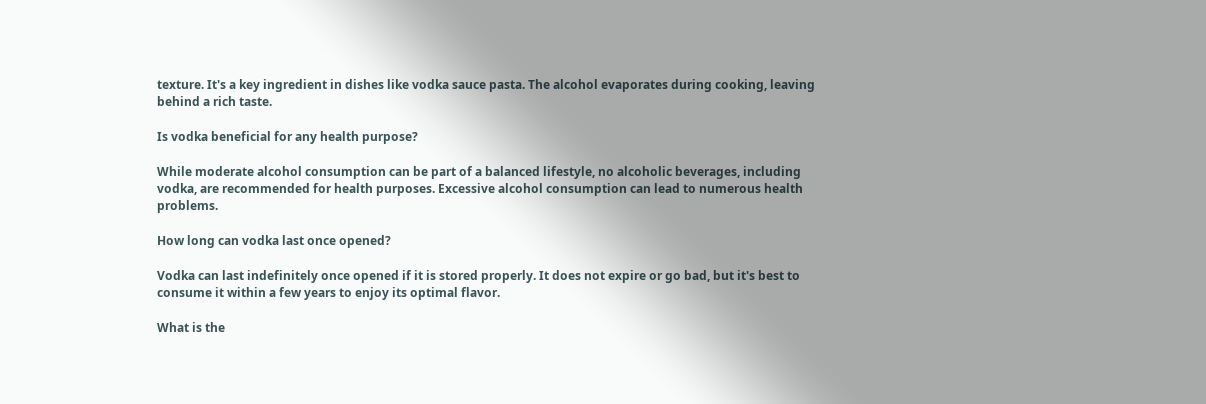texture. It's a key ingredient in dishes like vodka sauce pasta. The alcohol evaporates during cooking, leaving behind a rich taste.

Is vodka beneficial for any health purpose?

While moderate alcohol consumption can be part of a balanced lifestyle, no alcoholic beverages, including vodka, are recommended for health purposes. Excessive alcohol consumption can lead to numerous health problems.

How long can vodka last once opened?

Vodka can last indefinitely once opened if it is stored properly. It does not expire or go bad, but it's best to consume it within a few years to enjoy its optimal flavor.

What is the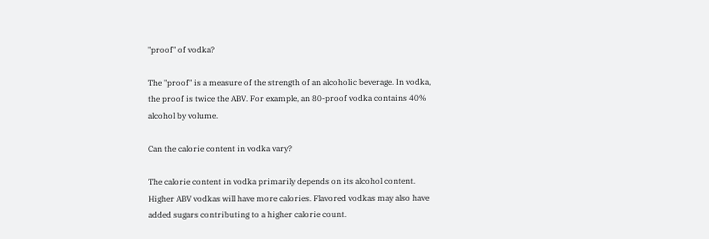"proof" of vodka?

The "proof" is a measure of the strength of an alcoholic beverage. In vodka, the proof is twice the ABV. For example, an 80-proof vodka contains 40% alcohol by volume.

Can the calorie content in vodka vary?

The calorie content in vodka primarily depends on its alcohol content. Higher ABV vodkas will have more calories. Flavored vodkas may also have added sugars contributing to a higher calorie count.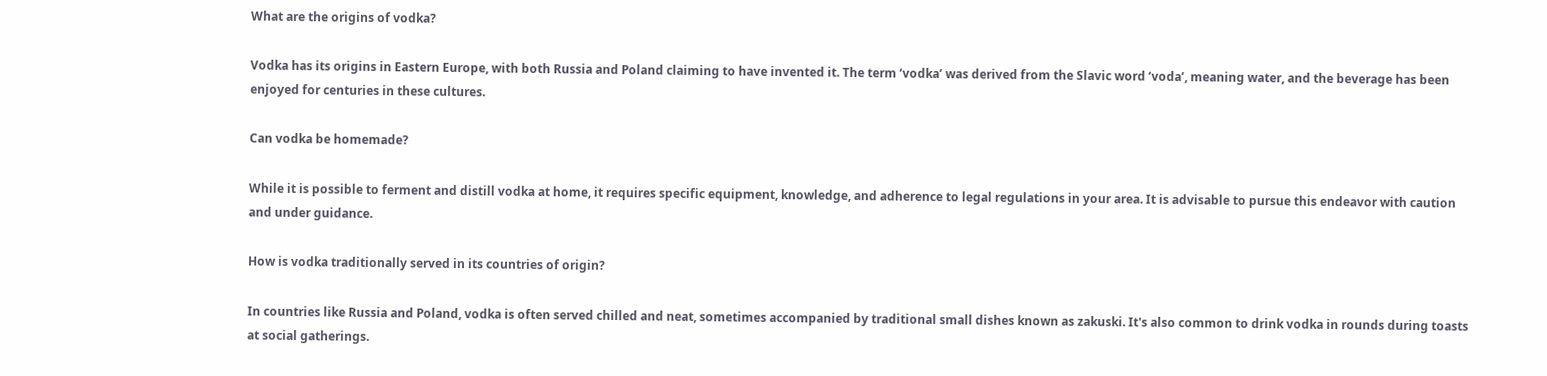What are the origins of vodka?

Vodka has its origins in Eastern Europe, with both Russia and Poland claiming to have invented it. The term ‘vodka’ was derived from the Slavic word ‘voda’, meaning water, and the beverage has been enjoyed for centuries in these cultures.

Can vodka be homemade?

While it is possible to ferment and distill vodka at home, it requires specific equipment, knowledge, and adherence to legal regulations in your area. It is advisable to pursue this endeavor with caution and under guidance.

How is vodka traditionally served in its countries of origin?

In countries like Russia and Poland, vodka is often served chilled and neat, sometimes accompanied by traditional small dishes known as zakuski. It's also common to drink vodka in rounds during toasts at social gatherings.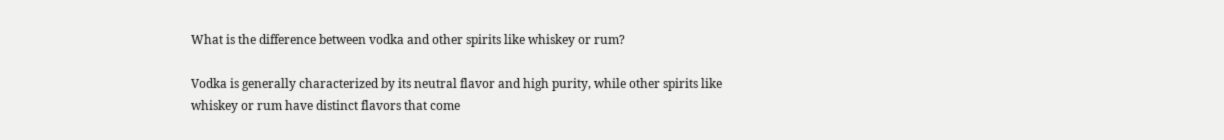What is the difference between vodka and other spirits like whiskey or rum?

Vodka is generally characterized by its neutral flavor and high purity, while other spirits like whiskey or rum have distinct flavors that come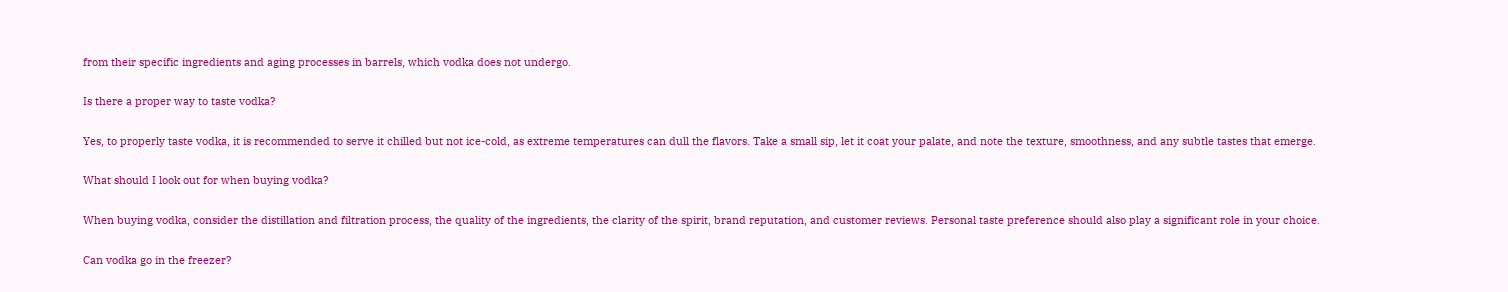from their specific ingredients and aging processes in barrels, which vodka does not undergo.

Is there a proper way to taste vodka?

Yes, to properly taste vodka, it is recommended to serve it chilled but not ice-cold, as extreme temperatures can dull the flavors. Take a small sip, let it coat your palate, and note the texture, smoothness, and any subtle tastes that emerge.

What should I look out for when buying vodka?

When buying vodka, consider the distillation and filtration process, the quality of the ingredients, the clarity of the spirit, brand reputation, and customer reviews. Personal taste preference should also play a significant role in your choice.

Can vodka go in the freezer?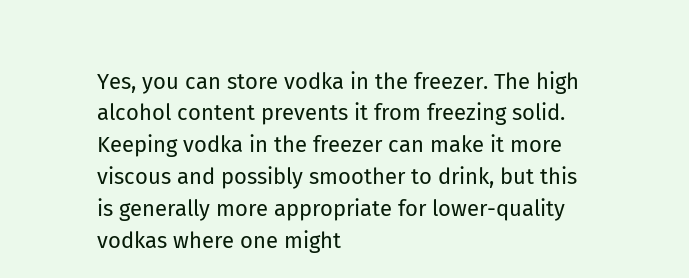Yes, you can store vodka in the freezer. The high alcohol content prevents it from freezing solid. Keeping vodka in the freezer can make it more viscous and possibly smoother to drink, but this is generally more appropriate for lower-quality vodkas where one might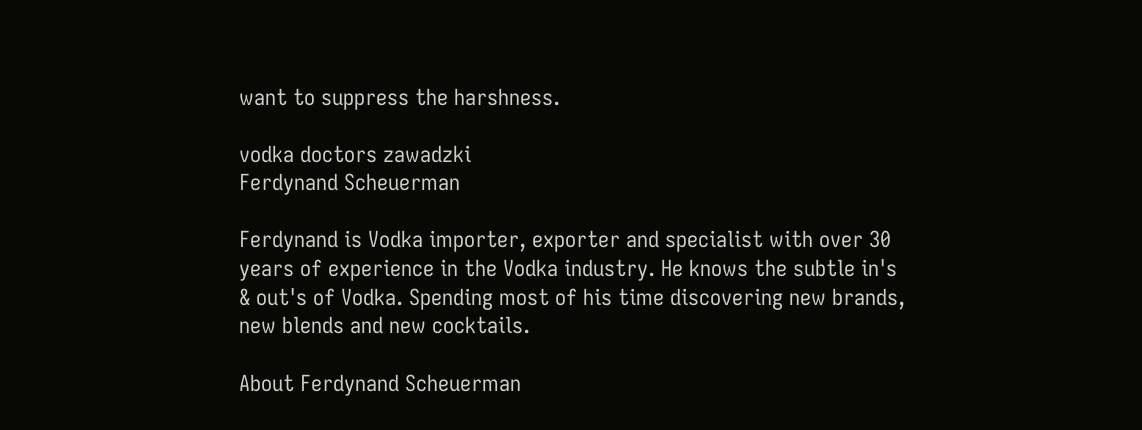want to suppress the harshness.

vodka doctors zawadzki
Ferdynand Scheuerman

Ferdynand is Vodka importer, exporter and specialist with over 30 years of experience in the Vodka industry. He knows the subtle in's & out's of Vodka. Spending most of his time discovering new brands, new blends and new cocktails.

About Ferdynand Scheuerman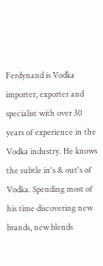Ferdynand is Vodka importer, exporter and specialist with over 30 years of experience in the Vodka industry. He knows the subtle in's & out's of Vodka. Spending most of his time discovering new brands, new blends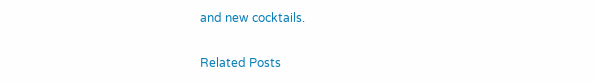and new cocktails.

Related Posts